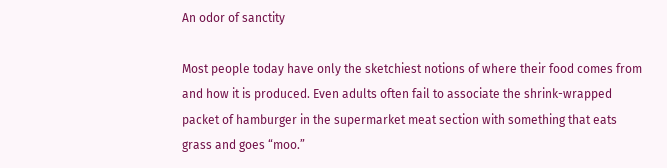An odor of sanctity

Most people today have only the sketchiest notions of where their food comes from and how it is produced. Even adults often fail to associate the shrink-wrapped packet of hamburger in the supermarket meat section with something that eats grass and goes “moo.”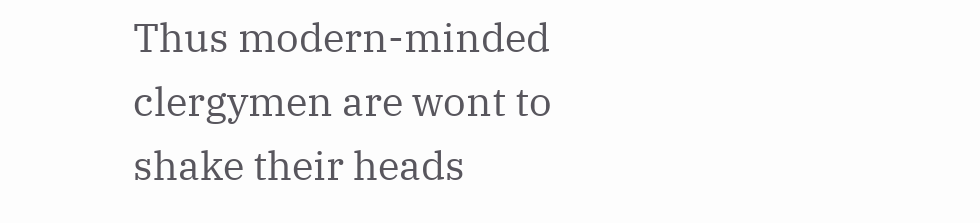Thus modern-minded clergymen are wont to shake their heads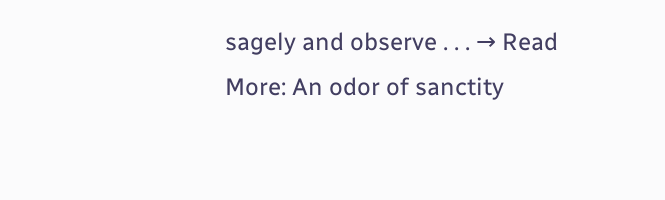sagely and observe . . . → Read More: An odor of sanctity